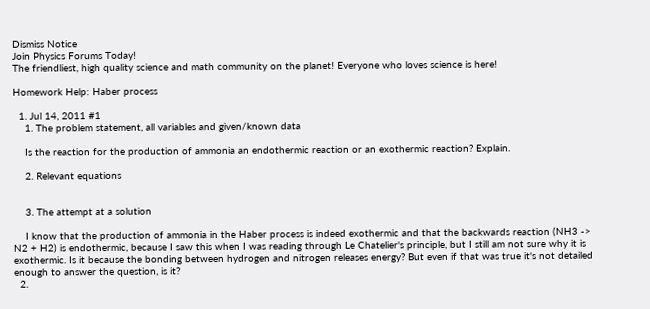Dismiss Notice
Join Physics Forums Today!
The friendliest, high quality science and math community on the planet! Everyone who loves science is here!

Homework Help: Haber process

  1. Jul 14, 2011 #1
    1. The problem statement, all variables and given/known data

    Is the reaction for the production of ammonia an endothermic reaction or an exothermic reaction? Explain.

    2. Relevant equations


    3. The attempt at a solution

    I know that the production of ammonia in the Haber process is indeed exothermic and that the backwards reaction (NH3 -> N2 + H2) is endothermic, because I saw this when I was reading through Le Chatelier's principle, but I still am not sure why it is exothermic. Is it because the bonding between hydrogen and nitrogen releases energy? But even if that was true it's not detailed enough to answer the question, is it?
  2.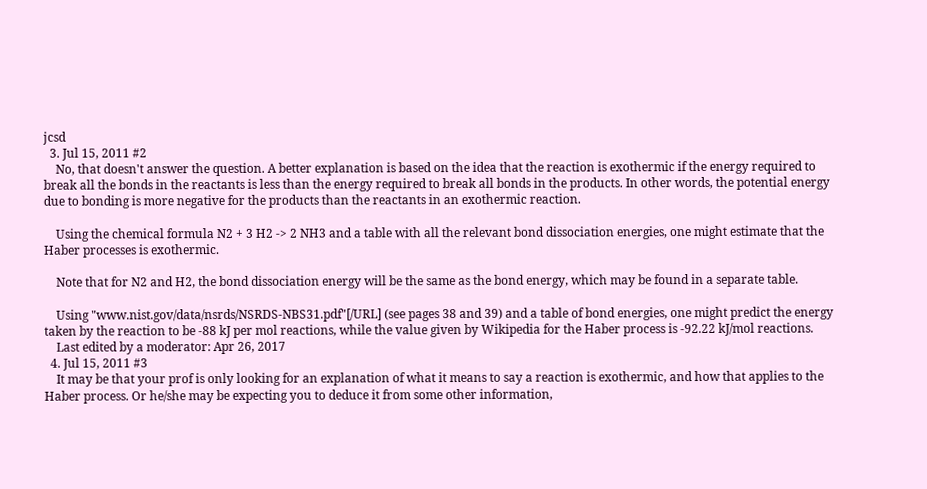jcsd
  3. Jul 15, 2011 #2
    No, that doesn't answer the question. A better explanation is based on the idea that the reaction is exothermic if the energy required to break all the bonds in the reactants is less than the energy required to break all bonds in the products. In other words, the potential energy due to bonding is more negative for the products than the reactants in an exothermic reaction.

    Using the chemical formula N2 + 3 H2 -> 2 NH3 and a table with all the relevant bond dissociation energies, one might estimate that the Haber processes is exothermic.

    Note that for N2 and H2, the bond dissociation energy will be the same as the bond energy, which may be found in a separate table.

    Using "www.nist.gov/data/nsrds/NSRDS-NBS31.pdf"[/URL] (see pages 38 and 39) and a table of bond energies, one might predict the energy taken by the reaction to be -88 kJ per mol reactions, while the value given by Wikipedia for the Haber process is -92.22 kJ/mol reactions.
    Last edited by a moderator: Apr 26, 2017
  4. Jul 15, 2011 #3
    It may be that your prof is only looking for an explanation of what it means to say a reaction is exothermic, and how that applies to the Haber process. Or he/she may be expecting you to deduce it from some other information,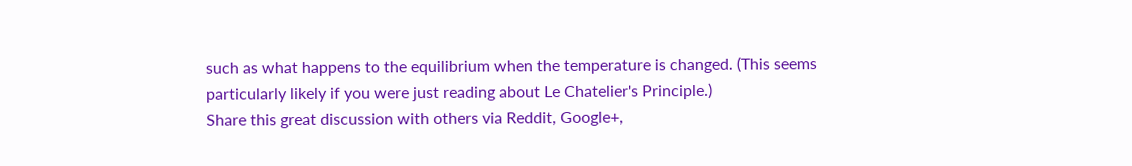such as what happens to the equilibrium when the temperature is changed. (This seems particularly likely if you were just reading about Le Chatelier's Principle.)
Share this great discussion with others via Reddit, Google+,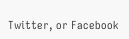Twitter, or Facebook